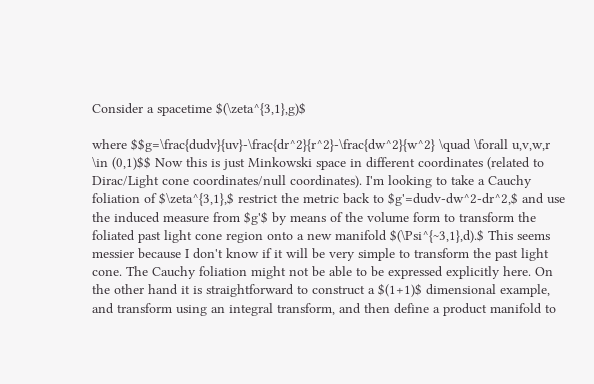Consider a spacetime $(\zeta^{3,1},g)$

where $$g=\frac{dudv}{uv}-\frac{dr^2}{r^2}-\frac{dw^2}{w^2} \quad \forall u,v,w,r \in (0,1)$$ Now this is just Minkowski space in different coordinates (related to Dirac/Light cone coordinates/null coordinates). I'm looking to take a Cauchy foliation of $\zeta^{3,1},$ restrict the metric back to $g'=dudv-dw^2-dr^2,$ and use the induced measure from $g'$ by means of the volume form to transform the foliated past light cone region onto a new manifold $(\Psi^{~3,1},d).$ This seems messier because I don't know if it will be very simple to transform the past light cone. The Cauchy foliation might not be able to be expressed explicitly here. On the other hand it is straightforward to construct a $(1+1)$ dimensional example, and transform using an integral transform, and then define a product manifold to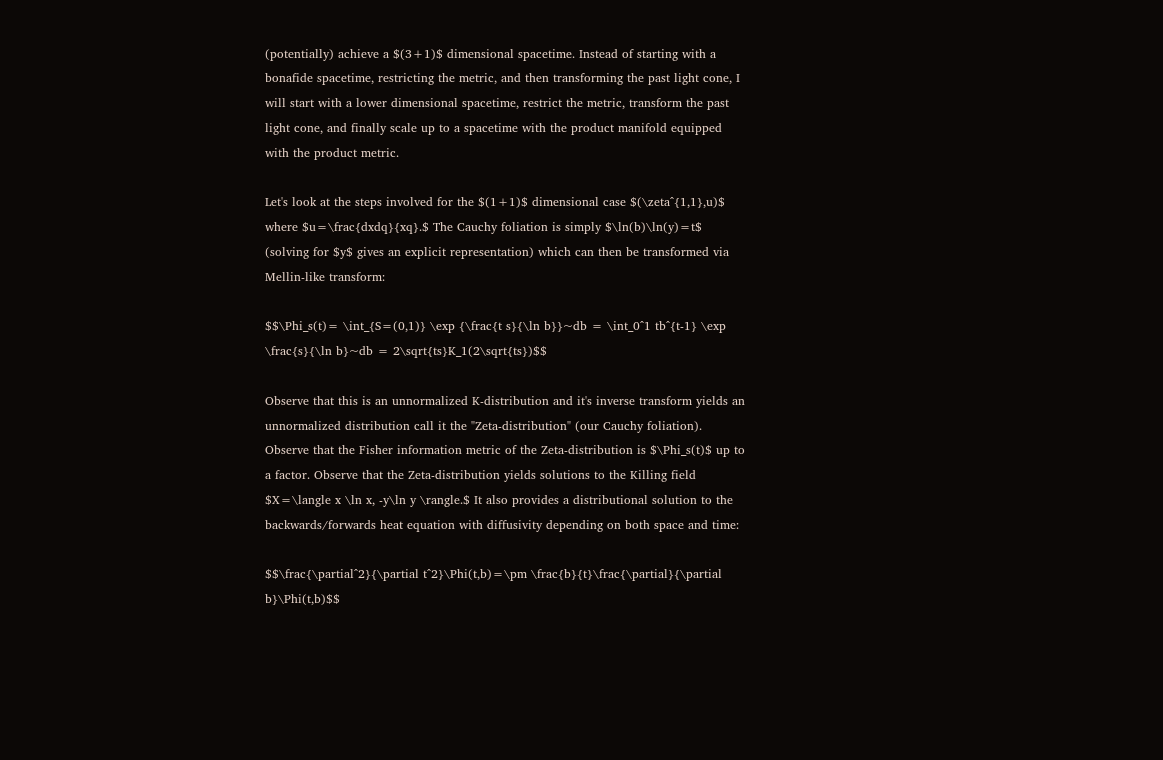(potentially) achieve a $(3+1)$ dimensional spacetime. Instead of starting with a bonafide spacetime, restricting the metric, and then transforming the past light cone, I will start with a lower dimensional spacetime, restrict the metric, transform the past light cone, and finally scale up to a spacetime with the product manifold equipped with the product metric.

Let's look at the steps involved for the $(1+1)$ dimensional case $(\zeta^{1,1},u)$ where $u=\frac{dxdq}{xq}.$ The Cauchy foliation is simply $\ln(b)\ln(y)=t$ (solving for $y$ gives an explicit representation) which can then be transformed via Mellin-like transform:

$$\Phi_s(t)= \int_{S=(0,1)} \exp {\frac{t s}{\ln b}}~db = \int_0^1 tb^{t-1} \exp \frac{s}{\ln b}~db = 2\sqrt{ts}K_1(2\sqrt{ts})$$

Observe that this is an unnormalized K-distribution and it's inverse transform yields an unnormalized distribution call it the "Zeta-distribution" (our Cauchy foliation). Observe that the Fisher information metric of the Zeta-distribution is $\Phi_s(t)$ up to a factor. Observe that the Zeta-distribution yields solutions to the Killing field $X=\langle x \ln x, -y\ln y \rangle.$ It also provides a distributional solution to the backwards/forwards heat equation with diffusivity depending on both space and time:

$$\frac{\partial^2}{\partial t^2}\Phi(t,b)=\pm \frac{b}{t}\frac{\partial}{\partial b}\Phi(t,b)$$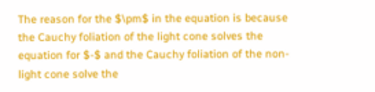The reason for the $\pm$ in the equation is because the Cauchy foliation of the light cone solves the equation for $-$ and the Cauchy foliation of the non-light cone solve the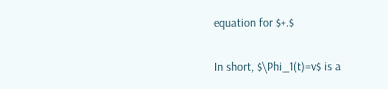equation for $+.$

In short, $\Phi_1(t)=v$ is a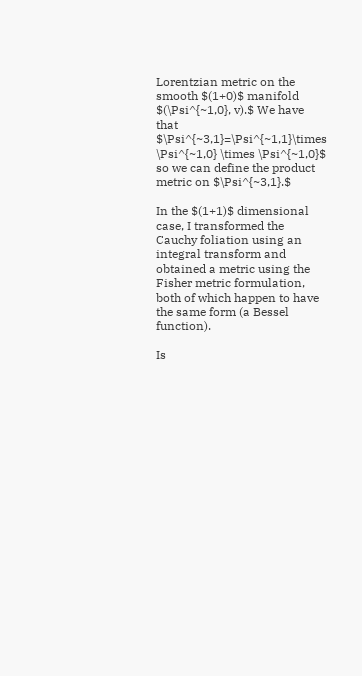Lorentzian metric on the smooth $(1+0)$ manifold $(\Psi^{~1,0}, v).$ We have that $\Psi^{~3,1}=\Psi^{~1,1}\times \Psi^{~1,0} \times \Psi^{~1,0}$ so we can define the product metric on $\Psi^{~3,1}.$

In the $(1+1)$ dimensional case, I transformed the Cauchy foliation using an integral transform and obtained a metric using the Fisher metric formulation, both of which happen to have the same form (a Bessel function).

Is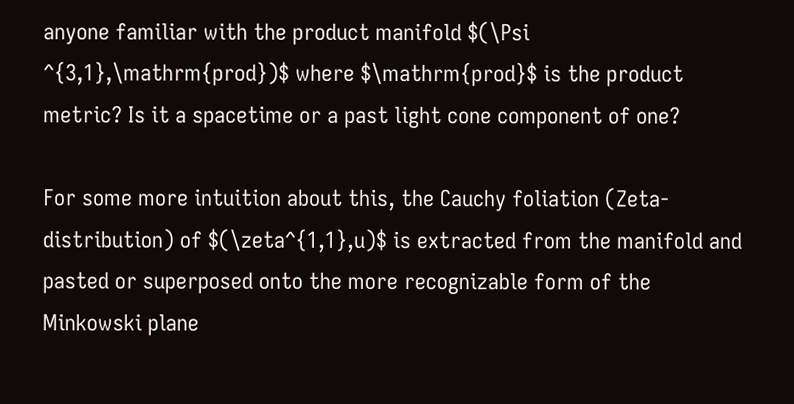anyone familiar with the product manifold $(\Psi ^{3,1},\mathrm{prod})$ where $\mathrm{prod}$ is the product metric? Is it a spacetime or a past light cone component of one?

For some more intuition about this, the Cauchy foliation (Zeta-distribution) of $(\zeta^{1,1},u)$ is extracted from the manifold and pasted or superposed onto the more recognizable form of the Minkowski plane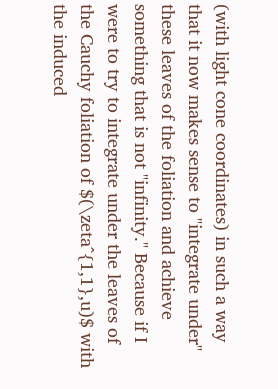(with light cone coordinates) in such a way that it now makes sense to "integrate under" these leaves of the foliation and achieve something that is not "infinity." Because if I were to try to integrate under the leaves of the Cauchy foliation of $(\zeta^{1,1},u)$ with the induced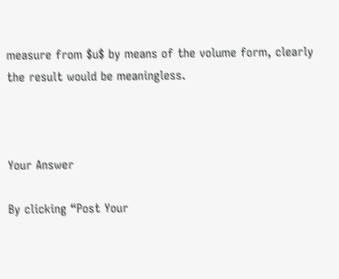measure from $u$ by means of the volume form, clearly the result would be meaningless.



Your Answer

By clicking “Post Your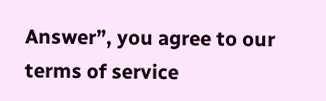Answer”, you agree to our terms of service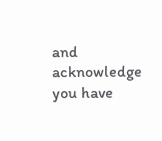and acknowledge you have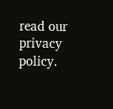read our privacy policy.